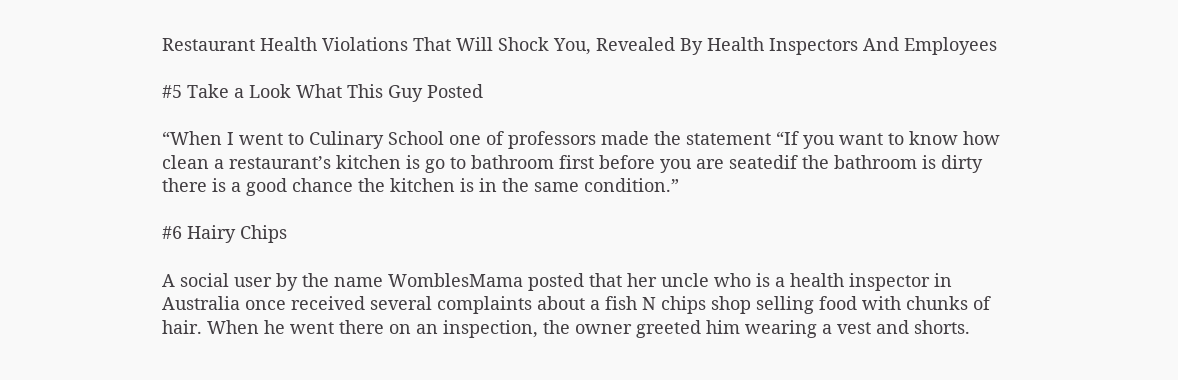Restaurant Health Violations That Will Shock You, Revealed By Health Inspectors And Employees

#5 Take a Look What This Guy Posted

“When I went to Culinary School one of professors made the statement “If you want to know how clean a restaurant’s kitchen is go to bathroom first before you are seatedif the bathroom is dirty there is a good chance the kitchen is in the same condition.”

#6 Hairy Chips

A social user by the name WomblesMama posted that her uncle who is a health inspector in Australia once received several complaints about a fish N chips shop selling food with chunks of hair. When he went there on an inspection, the owner greeted him wearing a vest and shorts.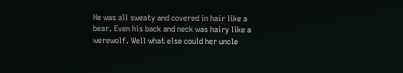He was all sweaty and covered in hair like a bear. Even his back and neck was hairy like a werewolf. Well what else could her uncle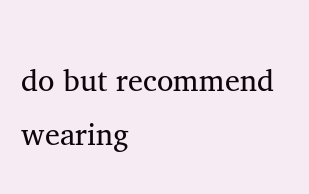do but recommend wearing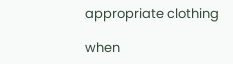appropriate clothing

when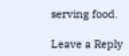serving food.

Leave a Reply